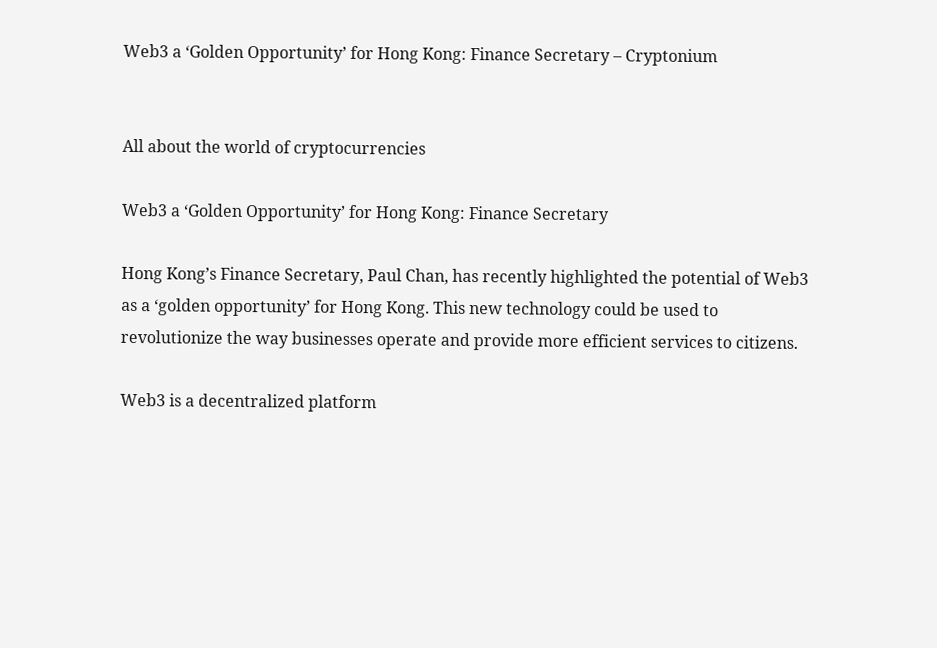Web3 a ‘Golden Opportunity’ for Hong Kong: Finance Secretary – Cryptonium


All about the world of cryptocurrencies

Web3 a ‘Golden Opportunity’ for Hong Kong: Finance Secretary

Hong Kong’s Finance Secretary, Paul Chan, has recently highlighted the potential of Web3 as a ‘golden opportunity’ for Hong Kong. This new technology could be used to revolutionize the way businesses operate and provide more efficient services to citizens.

Web3 is a decentralized platform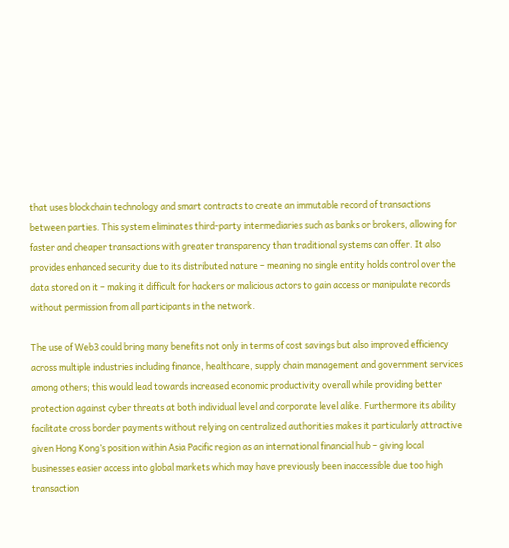that uses blockchain technology and smart contracts to create an immutable record of transactions between parties. This system eliminates third-party intermediaries such as banks or brokers, allowing for faster and cheaper transactions with greater transparency than traditional systems can offer. It also provides enhanced security due to its distributed nature – meaning no single entity holds control over the data stored on it – making it difficult for hackers or malicious actors to gain access or manipulate records without permission from all participants in the network.

The use of Web3 could bring many benefits not only in terms of cost savings but also improved efficiency across multiple industries including finance, healthcare, supply chain management and government services among others; this would lead towards increased economic productivity overall while providing better protection against cyber threats at both individual level and corporate level alike. Furthermore its ability facilitate cross border payments without relying on centralized authorities makes it particularly attractive given Hong Kong’s position within Asia Pacific region as an international financial hub – giving local businesses easier access into global markets which may have previously been inaccessible due too high transaction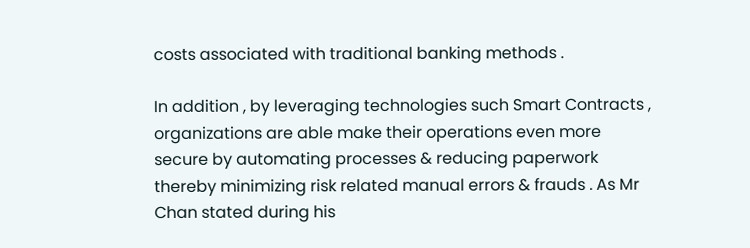costs associated with traditional banking methods .

In addition , by leveraging technologies such Smart Contracts , organizations are able make their operations even more secure by automating processes & reducing paperwork thereby minimizing risk related manual errors & frauds . As Mr Chan stated during his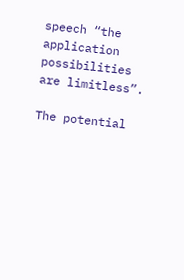speech “the application possibilities are limitless”.

The potential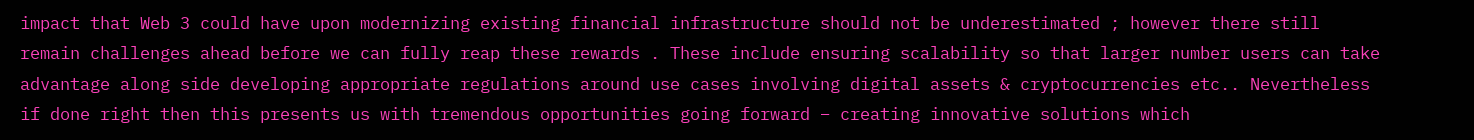impact that Web 3 could have upon modernizing existing financial infrastructure should not be underestimated ; however there still remain challenges ahead before we can fully reap these rewards . These include ensuring scalability so that larger number users can take advantage along side developing appropriate regulations around use cases involving digital assets & cryptocurrencies etc.. Nevertheless if done right then this presents us with tremendous opportunities going forward – creating innovative solutions which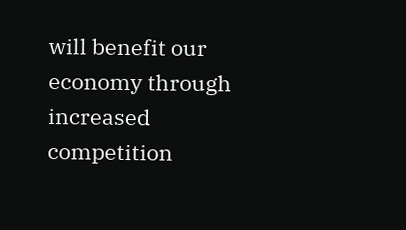will benefit our economy through increased competition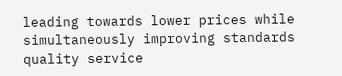leading towards lower prices while simultaneously improving standards quality service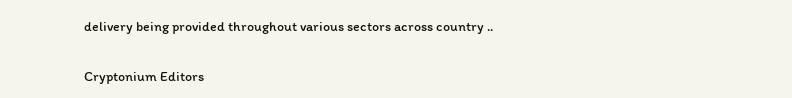delivery being provided throughout various sectors across country ..

Cryptonium Editors